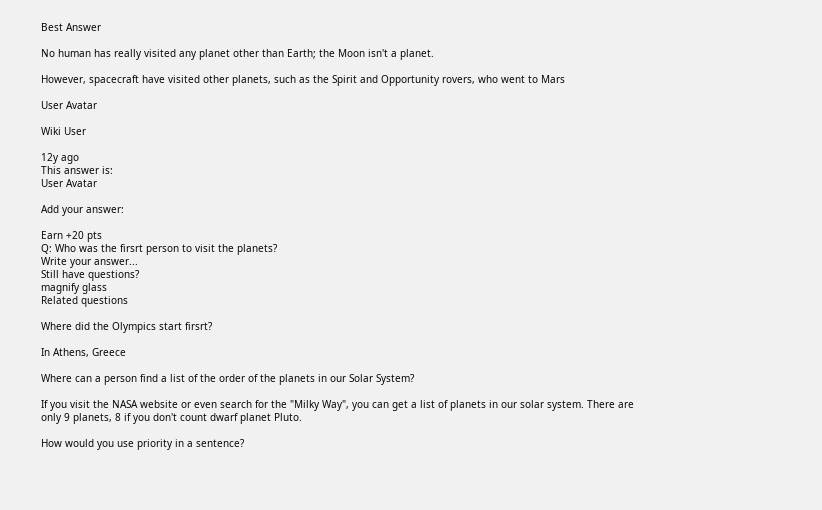Best Answer

No human has really visited any planet other than Earth; the Moon isn't a planet.

However, spacecraft have visited other planets, such as the Spirit and Opportunity rovers, who went to Mars

User Avatar

Wiki User

12y ago
This answer is:
User Avatar

Add your answer:

Earn +20 pts
Q: Who was the firsrt person to visit the planets?
Write your answer...
Still have questions?
magnify glass
Related questions

Where did the Olympics start firsrt?

In Athens, Greece

Where can a person find a list of the order of the planets in our Solar System?

If you visit the NASA website or even search for the "Milky Way", you can get a list of planets in our solar system. There are only 9 planets, 8 if you don't count dwarf planet Pluto.

How would you use priority in a sentence?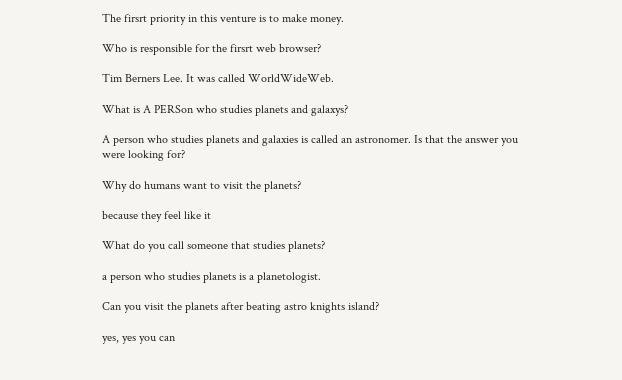The firsrt priority in this venture is to make money.

Who is responsible for the firsrt web browser?

Tim Berners Lee. It was called WorldWideWeb.

What is A PERSon who studies planets and galaxys?

A person who studies planets and galaxies is called an astronomer. Is that the answer you were looking for?

Why do humans want to visit the planets?

because they feel like it

What do you call someone that studies planets?

a person who studies planets is a planetologist.

Can you visit the planets after beating astro knights island?

yes, yes you can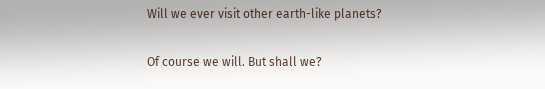Will we ever visit other earth-like planets?

Of course we will. But shall we?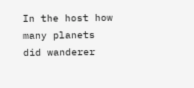In the host how many planets did wanderer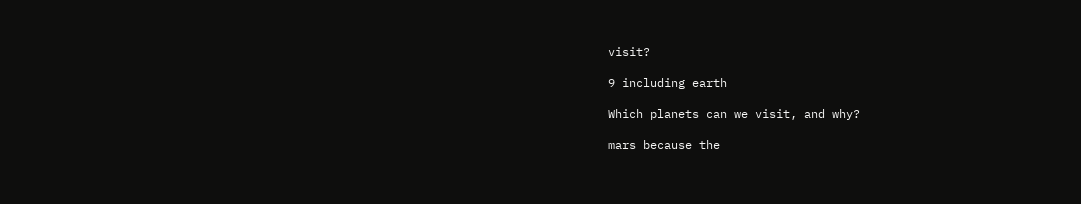visit?

9 including earth

Which planets can we visit, and why?

mars because the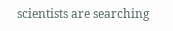scientists are searching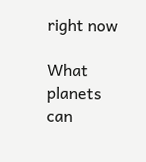right now

What planets can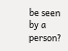be seen by a person?